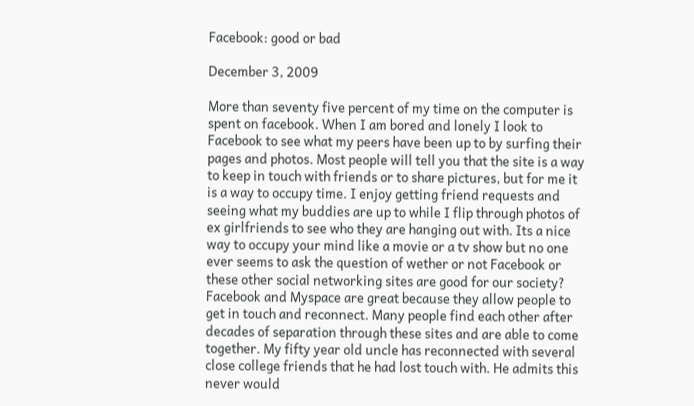Facebook: good or bad

December 3, 2009

More than seventy five percent of my time on the computer is spent on facebook. When I am bored and lonely I look to Facebook to see what my peers have been up to by surfing their pages and photos. Most people will tell you that the site is a way to keep in touch with friends or to share pictures, but for me it is a way to occupy time. I enjoy getting friend requests and seeing what my buddies are up to while I flip through photos of ex girlfriends to see who they are hanging out with. Its a nice way to occupy your mind like a movie or a tv show but no one ever seems to ask the question of wether or not Facebook or these other social networking sites are good for our society?
Facebook and Myspace are great because they allow people to get in touch and reconnect. Many people find each other after decades of separation through these sites and are able to come together. My fifty year old uncle has reconnected with several close college friends that he had lost touch with. He admits this never would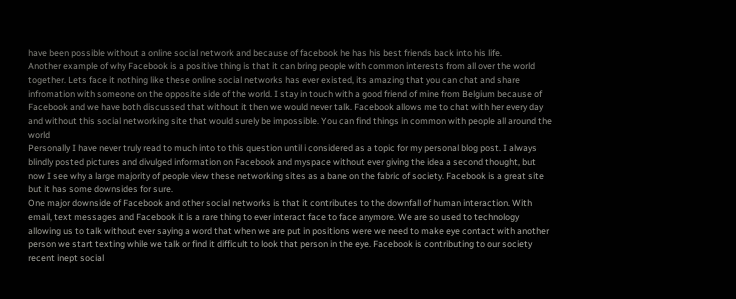have been possible without a online social network and because of facebook he has his best friends back into his life.
Another example of why Facebook is a positive thing is that it can bring people with common interests from all over the world together. Lets face it nothing like these online social networks has ever existed, its amazing that you can chat and share infromation with someone on the opposite side of the world. I stay in touch with a good friend of mine from Belgium because of Facebook and we have both discussed that without it then we would never talk. Facebook allows me to chat with her every day and without this social networking site that would surely be impossible. You can find things in common with people all around the world
Personally I have never truly read to much into to this question until i considered as a topic for my personal blog post. I always blindly posted pictures and divulged information on Facebook and myspace without ever giving the idea a second thought, but now I see why a large majority of people view these networking sites as a bane on the fabric of society. Facebook is a great site but it has some downsides for sure.
One major downside of Facebook and other social networks is that it contributes to the downfall of human interaction. With email, text messages and Facebook it is a rare thing to ever interact face to face anymore. We are so used to technology allowing us to talk without ever saying a word that when we are put in positions were we need to make eye contact with another person we start texting while we talk or find it difficult to look that person in the eye. Facebook is contributing to our society recent inept social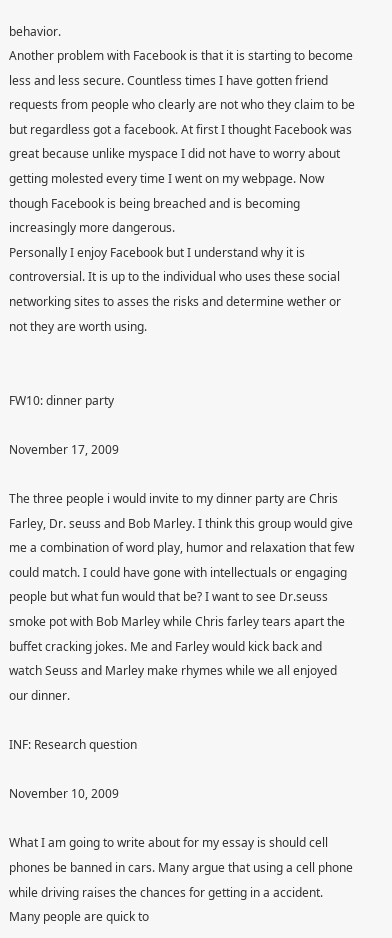behavior.
Another problem with Facebook is that it is starting to become less and less secure. Countless times I have gotten friend requests from people who clearly are not who they claim to be but regardless got a facebook. At first I thought Facebook was great because unlike myspace I did not have to worry about getting molested every time I went on my webpage. Now though Facebook is being breached and is becoming increasingly more dangerous.
Personally I enjoy Facebook but I understand why it is controversial. It is up to the individual who uses these social networking sites to asses the risks and determine wether or not they are worth using.


FW10: dinner party

November 17, 2009

The three people i would invite to my dinner party are Chris Farley, Dr. seuss and Bob Marley. I think this group would give me a combination of word play, humor and relaxation that few could match. I could have gone with intellectuals or engaging people but what fun would that be? I want to see Dr.seuss smoke pot with Bob Marley while Chris farley tears apart the buffet cracking jokes. Me and Farley would kick back and watch Seuss and Marley make rhymes while we all enjoyed our dinner.

INF: Research question

November 10, 2009

What I am going to write about for my essay is should cell phones be banned in cars. Many argue that using a cell phone while driving raises the chances for getting in a accident. Many people are quick to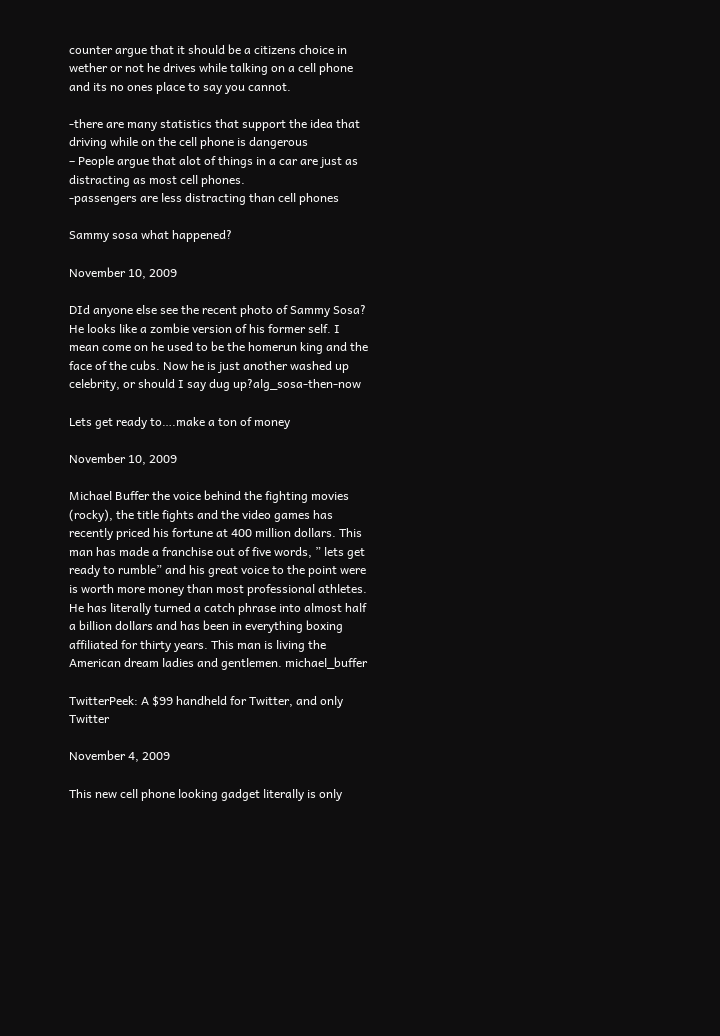counter argue that it should be a citizens choice in wether or not he drives while talking on a cell phone and its no ones place to say you cannot.

-there are many statistics that support the idea that driving while on the cell phone is dangerous
– People argue that alot of things in a car are just as distracting as most cell phones.
-passengers are less distracting than cell phones

Sammy sosa what happened?

November 10, 2009

DId anyone else see the recent photo of Sammy Sosa? He looks like a zombie version of his former self. I mean come on he used to be the homerun king and the face of the cubs. Now he is just another washed up celebrity, or should I say dug up?alg_sosa-then-now

Lets get ready to….make a ton of money

November 10, 2009

Michael Buffer the voice behind the fighting movies (rocky), the title fights and the video games has recently priced his fortune at 400 million dollars. This man has made a franchise out of five words, ” lets get ready to rumble” and his great voice to the point were is worth more money than most professional athletes. He has literally turned a catch phrase into almost half a billion dollars and has been in everything boxing affiliated for thirty years. This man is living the American dream ladies and gentlemen. michael_buffer

TwitterPeek: A $99 handheld for Twitter, and only Twitter

November 4, 2009

This new cell phone looking gadget literally is only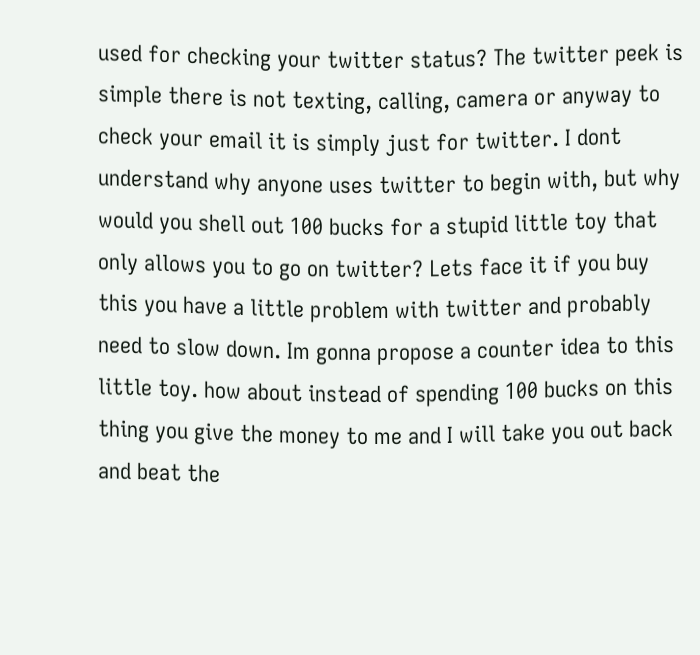used for checking your twitter status? The twitter peek is simple there is not texting, calling, camera or anyway to check your email it is simply just for twitter. I dont understand why anyone uses twitter to begin with, but why would you shell out 100 bucks for a stupid little toy that only allows you to go on twitter? Lets face it if you buy this you have a little problem with twitter and probably need to slow down. Im gonna propose a counter idea to this little toy. how about instead of spending 100 bucks on this thing you give the money to me and I will take you out back and beat the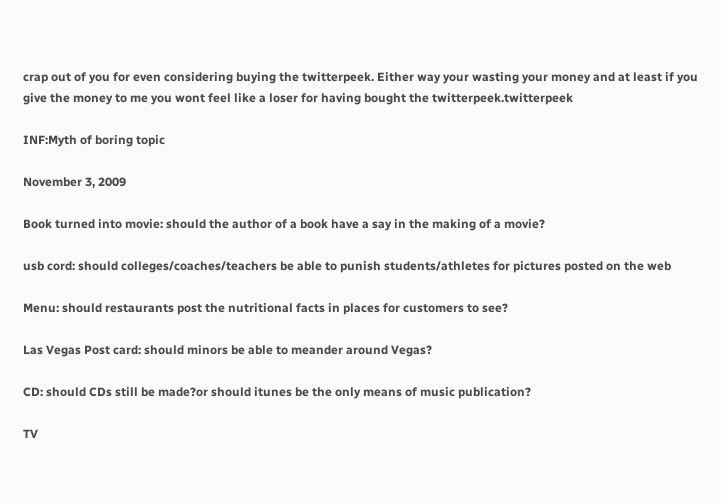crap out of you for even considering buying the twitterpeek. Either way your wasting your money and at least if you give the money to me you wont feel like a loser for having bought the twitterpeek.twitterpeek

INF:Myth of boring topic

November 3, 2009

Book turned into movie: should the author of a book have a say in the making of a movie?

usb cord: should colleges/coaches/teachers be able to punish students/athletes for pictures posted on the web

Menu: should restaurants post the nutritional facts in places for customers to see?

Las Vegas Post card: should minors be able to meander around Vegas?

CD: should CDs still be made?or should itunes be the only means of music publication?

TV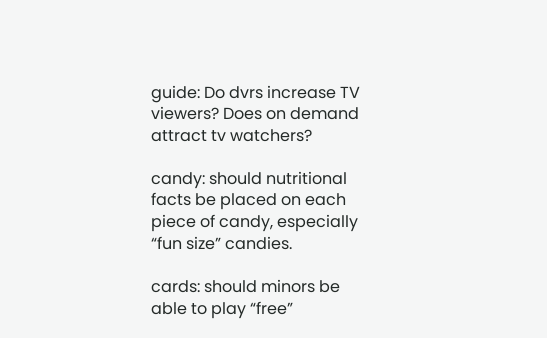guide: Do dvrs increase TV viewers? Does on demand attract tv watchers?

candy: should nutritional facts be placed on each piece of candy, especially “fun size” candies.

cards: should minors be able to play “free”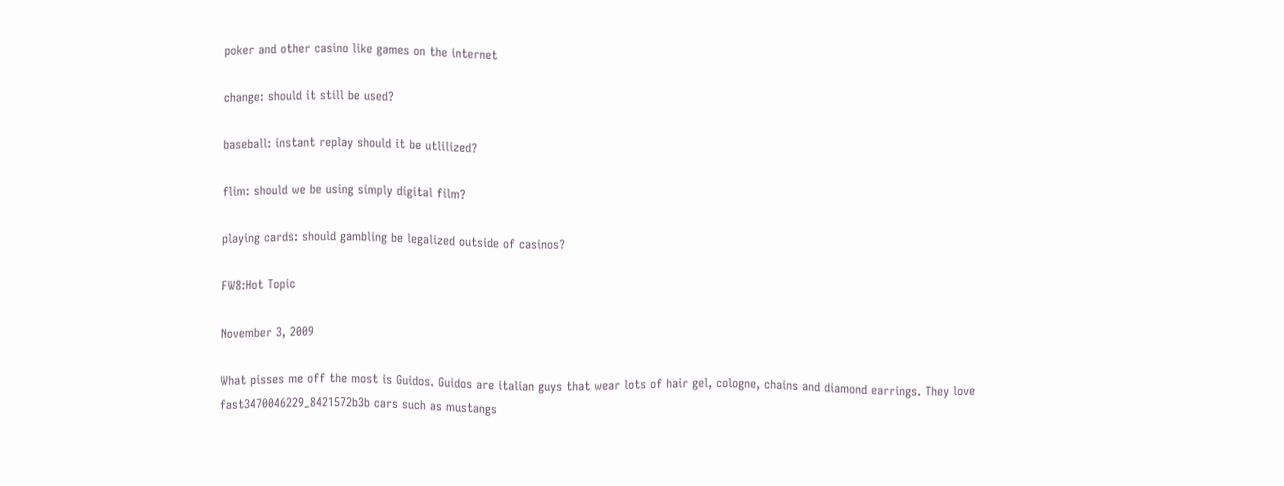poker and other casino like games on the internet

change: should it still be used?

baseball: instant replay should it be utlilized?

flim: should we be using simply digital film?

playing cards: should gambling be legalized outside of casinos?

FW8:Hot Topic

November 3, 2009

What pisses me off the most is Guidos. Guidos are italian guys that wear lots of hair gel, cologne, chains and diamond earrings. They love fast3470046229_8421572b3b cars such as mustangs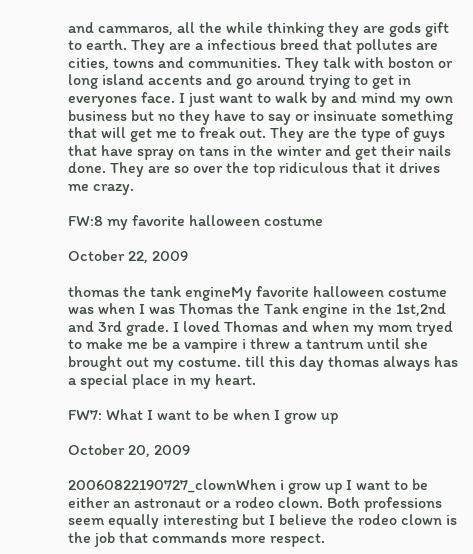and cammaros, all the while thinking they are gods gift to earth. They are a infectious breed that pollutes are cities, towns and communities. They talk with boston or long island accents and go around trying to get in everyones face. I just want to walk by and mind my own business but no they have to say or insinuate something that will get me to freak out. They are the type of guys that have spray on tans in the winter and get their nails done. They are so over the top ridiculous that it drives me crazy.

FW:8 my favorite halloween costume

October 22, 2009

thomas the tank engineMy favorite halloween costume was when I was Thomas the Tank engine in the 1st,2nd and 3rd grade. I loved Thomas and when my mom tryed to make me be a vampire i threw a tantrum until she brought out my costume. till this day thomas always has a special place in my heart.

FW7: What I want to be when I grow up

October 20, 2009

20060822190727_clownWhen i grow up I want to be either an astronaut or a rodeo clown. Both professions seem equally interesting but I believe the rodeo clown is the job that commands more respect.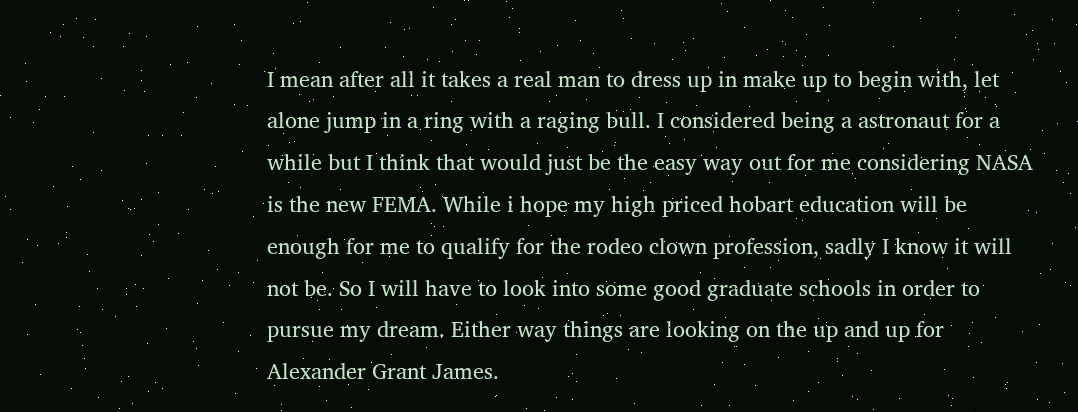I mean after all it takes a real man to dress up in make up to begin with, let alone jump in a ring with a raging bull. I considered being a astronaut for a while but I think that would just be the easy way out for me considering NASA is the new FEMA. While i hope my high priced hobart education will be enough for me to qualify for the rodeo clown profession, sadly I know it will not be. So I will have to look into some good graduate schools in order to pursue my dream. Either way things are looking on the up and up for Alexander Grant James.